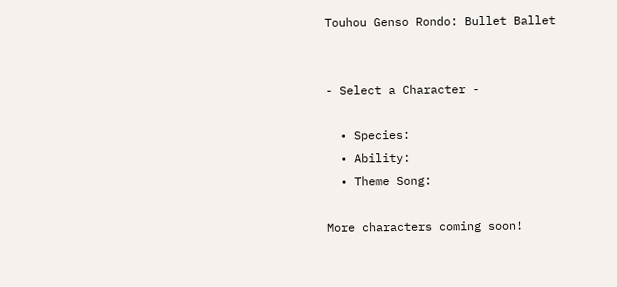Touhou Genso Rondo: Bullet Ballet


- Select a Character -

  • Species:
  • Ability:
  • Theme Song:

More characters coming soon!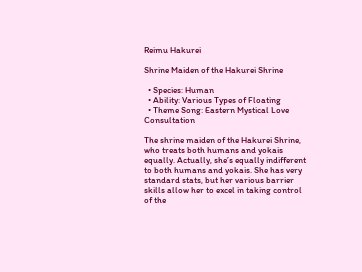Reimu Hakurei

Shrine Maiden of the Hakurei Shrine

  • Species: Human
  • Ability: Various Types of Floating
  • Theme Song: Eastern Mystical Love Consultation

The shrine maiden of the Hakurei Shrine, who treats both humans and yokais equally. Actually, she’s equally indifferent to both humans and yokais. She has very standard stats, but her various barrier skills allow her to excel in taking control of the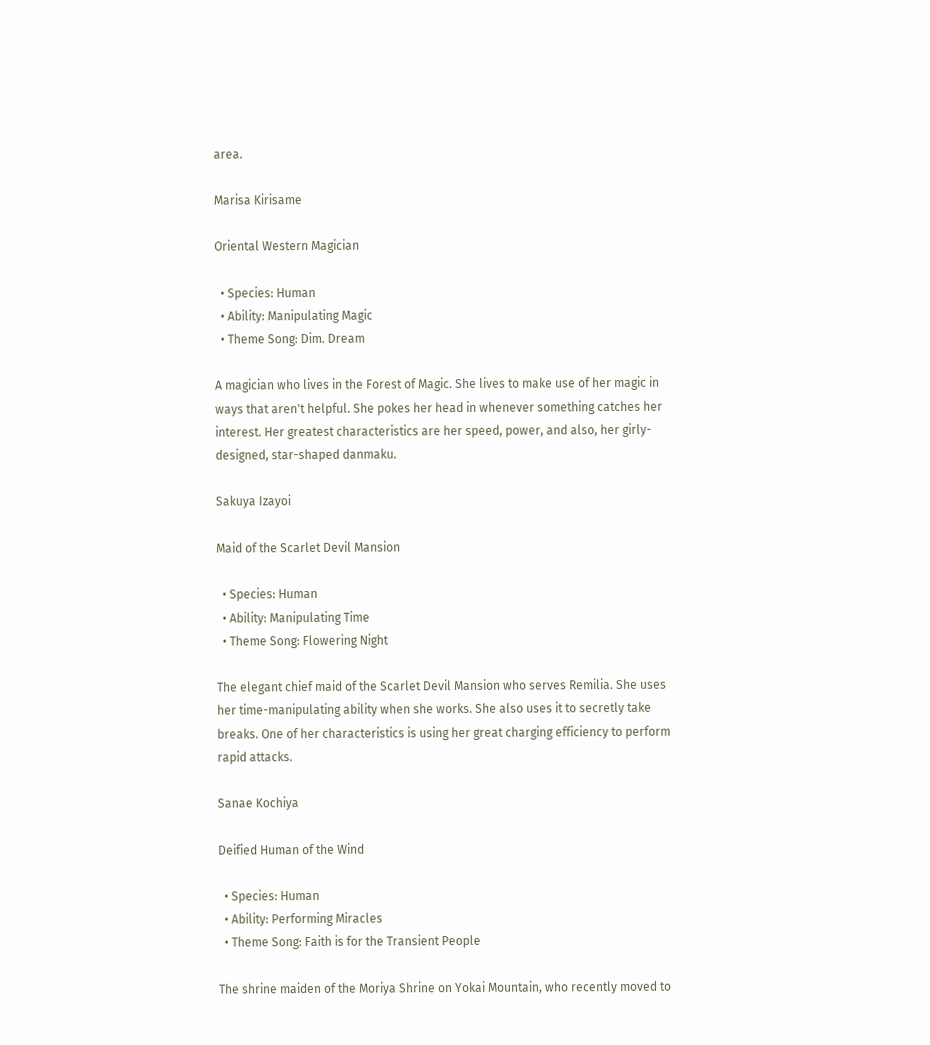area.

Marisa Kirisame

Oriental Western Magician

  • Species: Human
  • Ability: Manipulating Magic
  • Theme Song: Dim. Dream

A magician who lives in the Forest of Magic. She lives to make use of her magic in ways that aren't helpful. She pokes her head in whenever something catches her interest. Her greatest characteristics are her speed, power, and also, her girly-designed, star-shaped danmaku.

Sakuya Izayoi

Maid of the Scarlet Devil Mansion

  • Species: Human
  • Ability: Manipulating Time
  • Theme Song: Flowering Night

The elegant chief maid of the Scarlet Devil Mansion who serves Remilia. She uses her time-manipulating ability when she works. She also uses it to secretly take breaks. One of her characteristics is using her great charging efficiency to perform rapid attacks.

Sanae Kochiya

Deified Human of the Wind

  • Species: Human
  • Ability: Performing Miracles
  • Theme Song: Faith is for the Transient People

The shrine maiden of the Moriya Shrine on Yokai Mountain, who recently moved to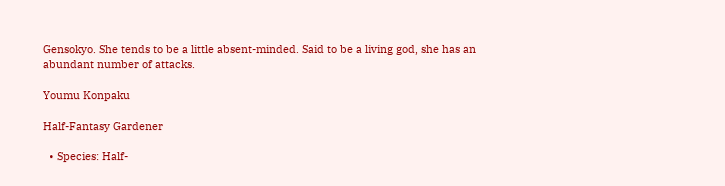Gensokyo. She tends to be a little absent-minded. Said to be a living god, she has an abundant number of attacks.

Youmu Konpaku

Half-Fantasy Gardener

  • Species: Half-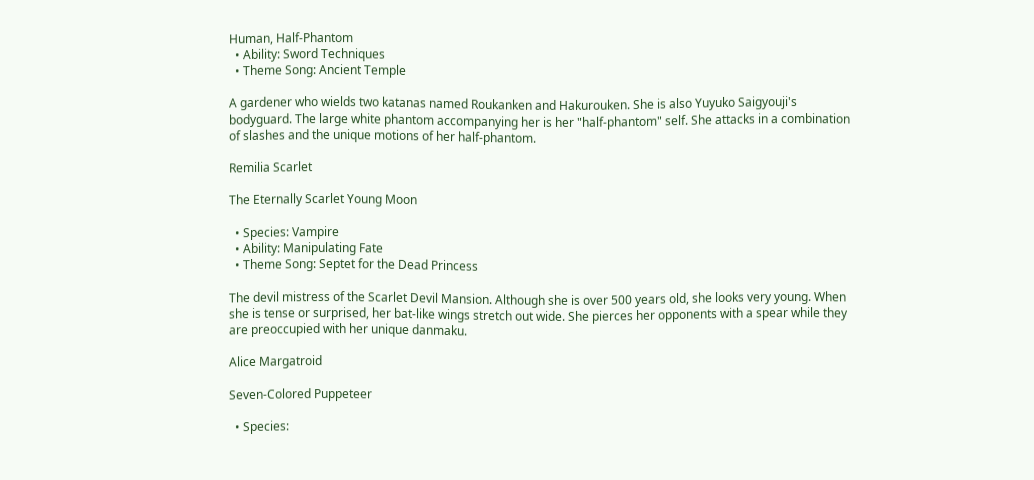Human, Half-Phantom
  • Ability: Sword Techniques
  • Theme Song: Ancient Temple

A gardener who wields two katanas named Roukanken and Hakurouken. She is also Yuyuko Saigyouji's bodyguard. The large white phantom accompanying her is her "half-phantom" self. She attacks in a combination of slashes and the unique motions of her half-phantom.

Remilia Scarlet

The Eternally Scarlet Young Moon

  • Species: Vampire
  • Ability: Manipulating Fate
  • Theme Song: Septet for the Dead Princess

The devil mistress of the Scarlet Devil Mansion. Although she is over 500 years old, she looks very young. When she is tense or surprised, her bat-like wings stretch out wide. She pierces her opponents with a spear while they are preoccupied with her unique danmaku.

Alice Margatroid

Seven-Colored Puppeteer

  • Species: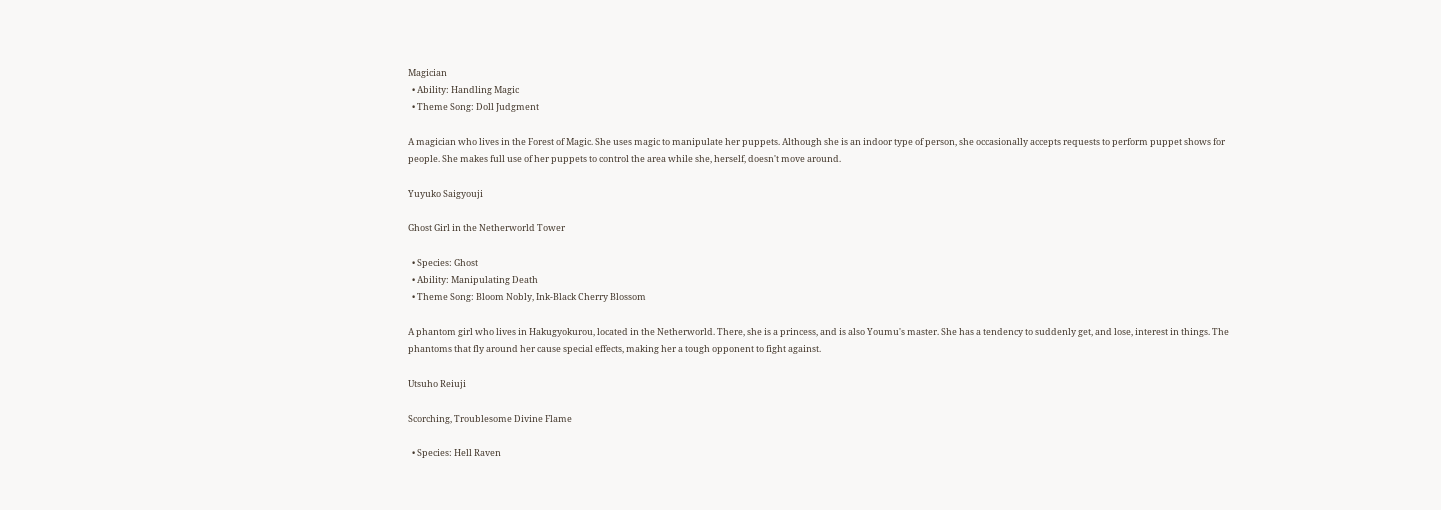Magician
  • Ability: Handling Magic
  • Theme Song: Doll Judgment

A magician who lives in the Forest of Magic. She uses magic to manipulate her puppets. Although she is an indoor type of person, she occasionally accepts requests to perform puppet shows for people. She makes full use of her puppets to control the area while she, herself, doesn't move around.

Yuyuko Saigyouji

Ghost Girl in the Netherworld Tower

  • Species: Ghost
  • Ability: Manipulating Death
  • Theme Song: Bloom Nobly, Ink-Black Cherry Blossom

A phantom girl who lives in Hakugyokurou, located in the Netherworld. There, she is a princess, and is also Youmu's master. She has a tendency to suddenly get, and lose, interest in things. The phantoms that fly around her cause special effects, making her a tough opponent to fight against.

Utsuho Reiuji

Scorching, Troublesome Divine Flame

  • Species: Hell Raven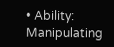• Ability: Manipulating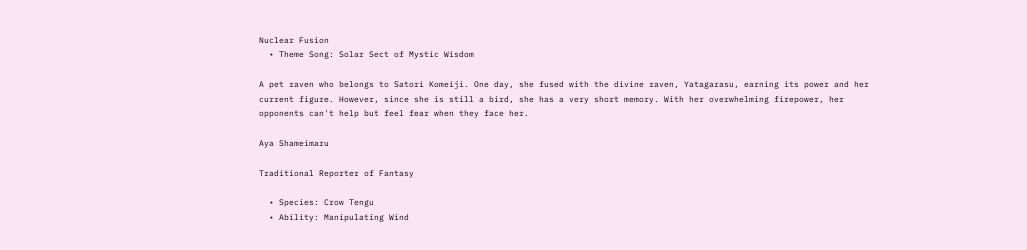Nuclear Fusion
  • Theme Song: Solar Sect of Mystic Wisdom

A pet raven who belongs to Satori Komeiji. One day, she fused with the divine raven, Yatagarasu, earning its power and her current figure. However, since she is still a bird, she has a very short memory. With her overwhelming firepower, her opponents can't help but feel fear when they face her.

Aya Shameimaru

Traditional Reporter of Fantasy

  • Species: Crow Tengu
  • Ability: Manipulating Wind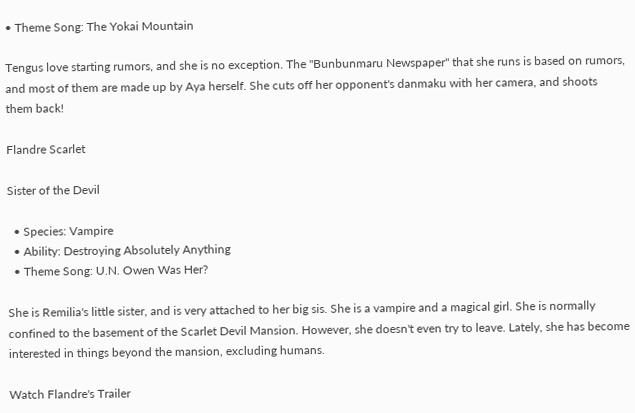• Theme Song: The Yokai Mountain

Tengus love starting rumors, and she is no exception. The "Bunbunmaru Newspaper" that she runs is based on rumors, and most of them are made up by Aya herself. She cuts off her opponent's danmaku with her camera, and shoots them back!

Flandre Scarlet

Sister of the Devil

  • Species: Vampire
  • Ability: Destroying Absolutely Anything
  • Theme Song: U.N. Owen Was Her?

She is Remilia's little sister, and is very attached to her big sis. She is a vampire and a magical girl. She is normally confined to the basement of the Scarlet Devil Mansion. However, she doesn't even try to leave. Lately, she has become interested in things beyond the mansion, excluding humans.

Watch Flandre's Trailer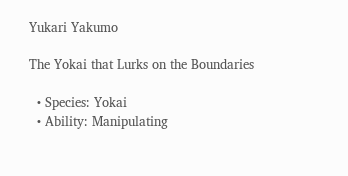Yukari Yakumo

The Yokai that Lurks on the Boundaries

  • Species: Yokai
  • Ability: Manipulating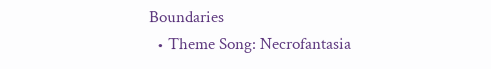Boundaries
  • Theme Song: Necrofantasia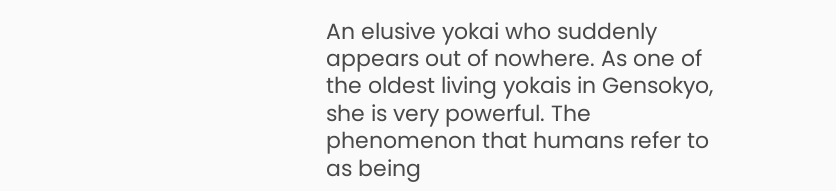An elusive yokai who suddenly appears out of nowhere. As one of the oldest living yokais in Gensokyo, she is very powerful. The phenomenon that humans refer to as being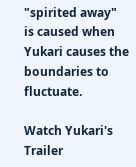"spirited away" is caused when Yukari causes the boundaries to fluctuate.

Watch Yukari's Trailer